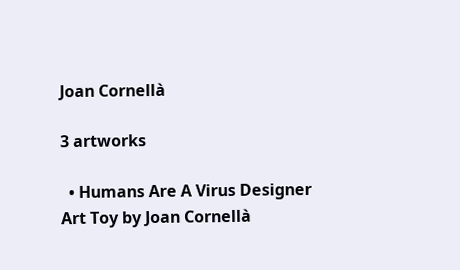Joan Cornellà

3 artworks

  • Humans Are A Virus Designer Art Toy by Joan Cornellà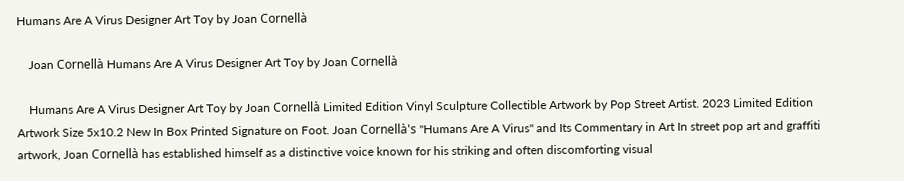Humans Are A Virus Designer Art Toy by Joan Cornellà

    Joan Cornellà Humans Are A Virus Designer Art Toy by Joan Cornellà

    Humans Are A Virus Designer Art Toy by Joan Cornellà Limited Edition Vinyl Sculpture Collectible Artwork by Pop Street Artist. 2023 Limited Edition Artwork Size 5x10.2 New In Box Printed Signature on Foot. Joan Cornellà's "Humans Are A Virus" and Its Commentary in Art In street pop art and graffiti artwork, Joan Cornellà has established himself as a distinctive voice known for his striking and often discomforting visual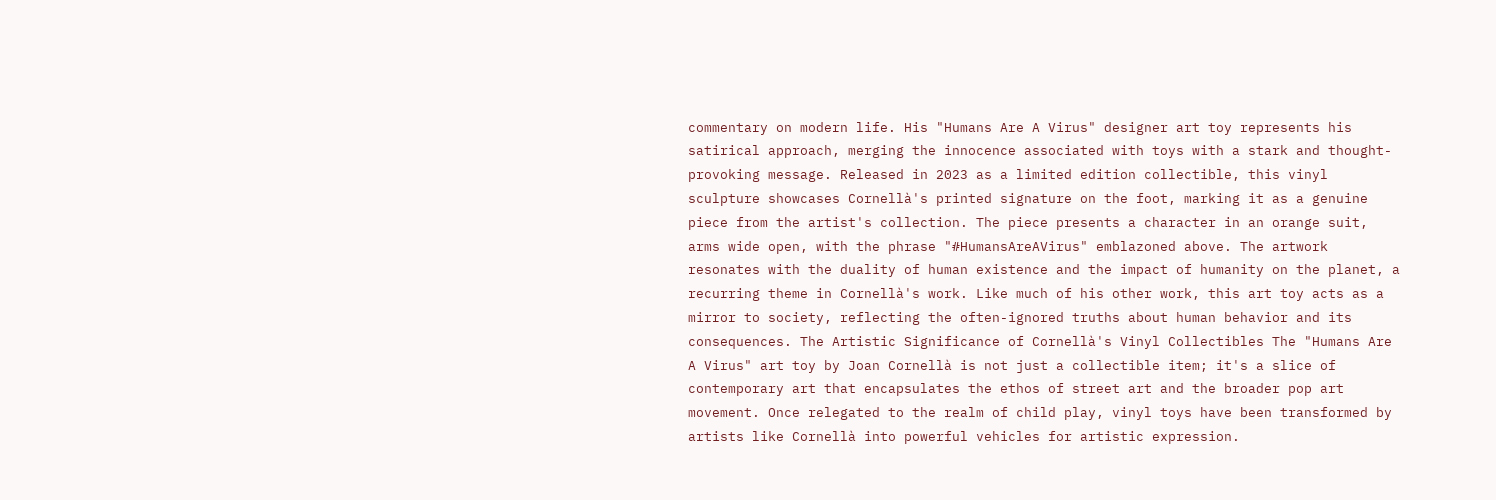commentary on modern life. His "Humans Are A Virus" designer art toy represents his satirical approach, merging the innocence associated with toys with a stark and thought-provoking message. Released in 2023 as a limited edition collectible, this vinyl sculpture showcases Cornellà's printed signature on the foot, marking it as a genuine piece from the artist's collection. The piece presents a character in an orange suit, arms wide open, with the phrase "#HumansAreAVirus" emblazoned above. The artwork resonates with the duality of human existence and the impact of humanity on the planet, a recurring theme in Cornellà's work. Like much of his other work, this art toy acts as a mirror to society, reflecting the often-ignored truths about human behavior and its consequences. The Artistic Significance of Cornellà's Vinyl Collectibles The "Humans Are A Virus" art toy by Joan Cornellà is not just a collectible item; it's a slice of contemporary art that encapsulates the ethos of street art and the broader pop art movement. Once relegated to the realm of child play, vinyl toys have been transformed by artists like Cornellà into powerful vehicles for artistic expression.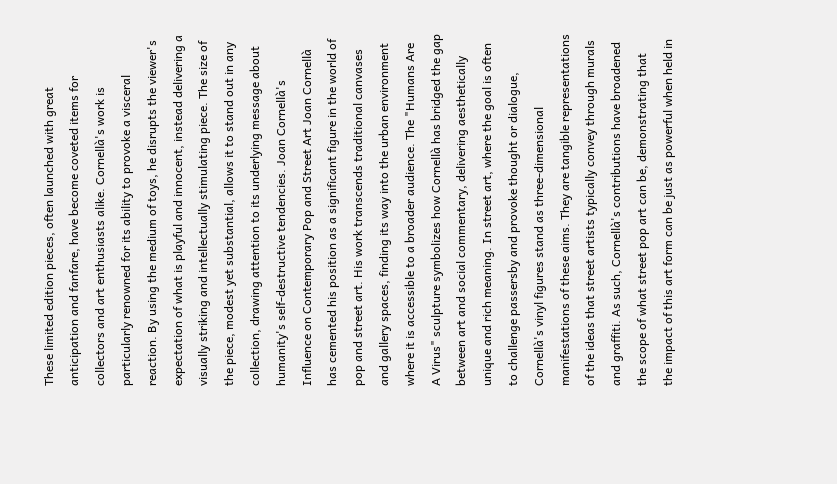These limited edition pieces, often launched with great anticipation and fanfare, have become coveted items for collectors and art enthusiasts alike. Cornellà's work is particularly renowned for its ability to provoke a visceral reaction. By using the medium of toys, he disrupts the viewer's expectation of what is playful and innocent, instead delivering a visually striking and intellectually stimulating piece. The size of the piece, modest yet substantial, allows it to stand out in any collection, drawing attention to its underlying message about humanity's self-destructive tendencies. Joan Cornellà's Influence on Contemporary Pop and Street Art Joan Cornellà has cemented his position as a significant figure in the world of pop and street art. His work transcends traditional canvases and gallery spaces, finding its way into the urban environment where it is accessible to a broader audience. The "Humans Are A Virus" sculpture symbolizes how Cornellà has bridged the gap between art and social commentary, delivering aesthetically unique and rich meaning. In street art, where the goal is often to challenge passersby and provoke thought or dialogue, Cornellà's vinyl figures stand as three-dimensional manifestations of these aims. They are tangible representations of the ideas that street artists typically convey through murals and graffiti. As such, Cornellà's contributions have broadened the scope of what street pop art can be, demonstrating that the impact of this art form can be just as powerful when held in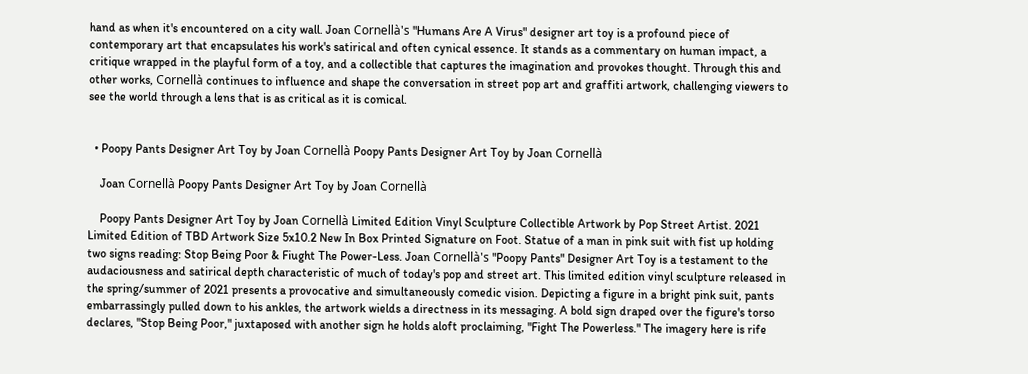hand as when it's encountered on a city wall. Joan Cornellà's "Humans Are A Virus" designer art toy is a profound piece of contemporary art that encapsulates his work's satirical and often cynical essence. It stands as a commentary on human impact, a critique wrapped in the playful form of a toy, and a collectible that captures the imagination and provokes thought. Through this and other works, Cornellà continues to influence and shape the conversation in street pop art and graffiti artwork, challenging viewers to see the world through a lens that is as critical as it is comical.


  • Poopy Pants Designer Art Toy by Joan Cornellà Poopy Pants Designer Art Toy by Joan Cornellà

    Joan Cornellà Poopy Pants Designer Art Toy by Joan Cornellà

    Poopy Pants Designer Art Toy by Joan Cornellà Limited Edition Vinyl Sculpture Collectible Artwork by Pop Street Artist. 2021 Limited Edition of TBD Artwork Size 5x10.2 New In Box Printed Signature on Foot. Statue of a man in pink suit with fist up holding two signs reading: Stop Being Poor & Fiught The Power-Less. Joan Cornellà's "Poopy Pants" Designer Art Toy is a testament to the audaciousness and satirical depth characteristic of much of today's pop and street art. This limited edition vinyl sculpture released in the spring/summer of 2021 presents a provocative and simultaneously comedic vision. Depicting a figure in a bright pink suit, pants embarrassingly pulled down to his ankles, the artwork wields a directness in its messaging. A bold sign draped over the figure's torso declares, "Stop Being Poor," juxtaposed with another sign he holds aloft proclaiming, "Fight The Powerless." The imagery here is rife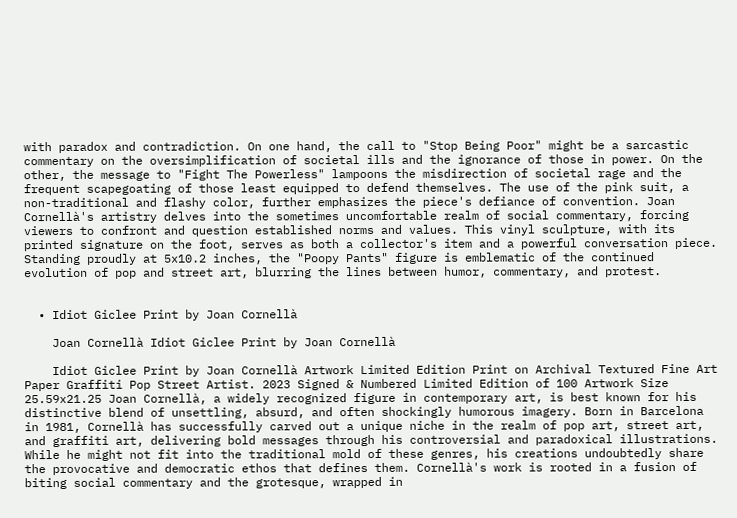with paradox and contradiction. On one hand, the call to "Stop Being Poor" might be a sarcastic commentary on the oversimplification of societal ills and the ignorance of those in power. On the other, the message to "Fight The Powerless" lampoons the misdirection of societal rage and the frequent scapegoating of those least equipped to defend themselves. The use of the pink suit, a non-traditional and flashy color, further emphasizes the piece's defiance of convention. Joan Cornellà's artistry delves into the sometimes uncomfortable realm of social commentary, forcing viewers to confront and question established norms and values. This vinyl sculpture, with its printed signature on the foot, serves as both a collector's item and a powerful conversation piece. Standing proudly at 5x10.2 inches, the "Poopy Pants" figure is emblematic of the continued evolution of pop and street art, blurring the lines between humor, commentary, and protest.


  • Idiot Giclee Print by Joan Cornellà

    Joan Cornellà Idiot Giclee Print by Joan Cornellà

    Idiot Giclee Print by Joan Cornellà Artwork Limited Edition Print on Archival Textured Fine Art Paper Graffiti Pop Street Artist. 2023 Signed & Numbered Limited Edition of 100 Artwork Size 25.59x21.25 Joan Cornellà, a widely recognized figure in contemporary art, is best known for his distinctive blend of unsettling, absurd, and often shockingly humorous imagery. Born in Barcelona in 1981, Cornellà has successfully carved out a unique niche in the realm of pop art, street art, and graffiti art, delivering bold messages through his controversial and paradoxical illustrations. While he might not fit into the traditional mold of these genres, his creations undoubtedly share the provocative and democratic ethos that defines them. Cornellà's work is rooted in a fusion of biting social commentary and the grotesque, wrapped in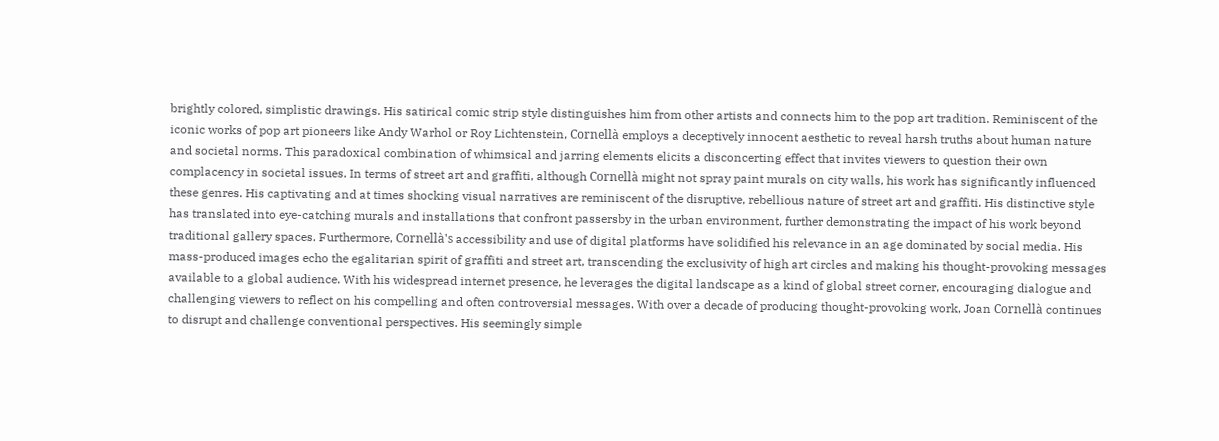brightly colored, simplistic drawings. His satirical comic strip style distinguishes him from other artists and connects him to the pop art tradition. Reminiscent of the iconic works of pop art pioneers like Andy Warhol or Roy Lichtenstein, Cornellà employs a deceptively innocent aesthetic to reveal harsh truths about human nature and societal norms. This paradoxical combination of whimsical and jarring elements elicits a disconcerting effect that invites viewers to question their own complacency in societal issues. In terms of street art and graffiti, although Cornellà might not spray paint murals on city walls, his work has significantly influenced these genres. His captivating and at times shocking visual narratives are reminiscent of the disruptive, rebellious nature of street art and graffiti. His distinctive style has translated into eye-catching murals and installations that confront passersby in the urban environment, further demonstrating the impact of his work beyond traditional gallery spaces. Furthermore, Cornellà's accessibility and use of digital platforms have solidified his relevance in an age dominated by social media. His mass-produced images echo the egalitarian spirit of graffiti and street art, transcending the exclusivity of high art circles and making his thought-provoking messages available to a global audience. With his widespread internet presence, he leverages the digital landscape as a kind of global street corner, encouraging dialogue and challenging viewers to reflect on his compelling and often controversial messages. With over a decade of producing thought-provoking work, Joan Cornellà continues to disrupt and challenge conventional perspectives. His seemingly simple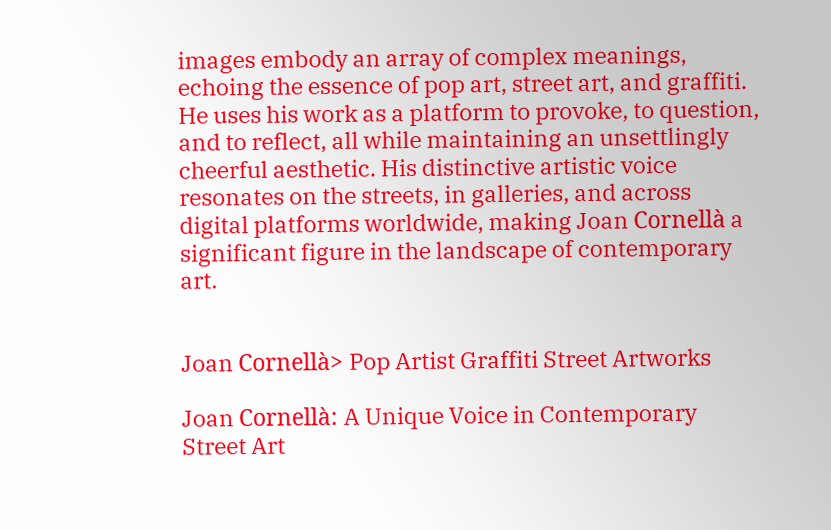images embody an array of complex meanings, echoing the essence of pop art, street art, and graffiti. He uses his work as a platform to provoke, to question, and to reflect, all while maintaining an unsettlingly cheerful aesthetic. His distinctive artistic voice resonates on the streets, in galleries, and across digital platforms worldwide, making Joan Cornellà a significant figure in the landscape of contemporary art.


Joan Cornellà> Pop Artist Graffiti Street Artworks

Joan Cornellà: A Unique Voice in Contemporary Street Art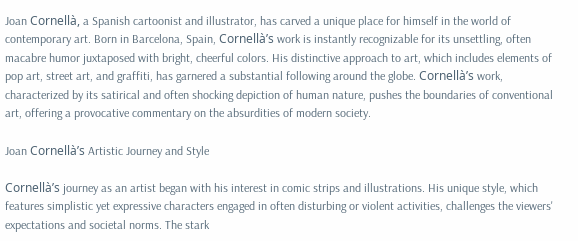Joan Cornellà, a Spanish cartoonist and illustrator, has carved a unique place for himself in the world of contemporary art. Born in Barcelona, Spain, Cornellà’s work is instantly recognizable for its unsettling, often macabre humor juxtaposed with bright, cheerful colors. His distinctive approach to art, which includes elements of pop art, street art, and graffiti, has garnered a substantial following around the globe. Cornellà’s work, characterized by its satirical and often shocking depiction of human nature, pushes the boundaries of conventional art, offering a provocative commentary on the absurdities of modern society.

Joan Cornellà’s Artistic Journey and Style

Cornellà’s journey as an artist began with his interest in comic strips and illustrations. His unique style, which features simplistic yet expressive characters engaged in often disturbing or violent activities, challenges the viewers' expectations and societal norms. The stark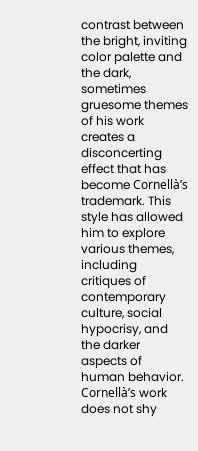contrast between the bright, inviting color palette and the dark, sometimes gruesome themes of his work creates a disconcerting effect that has become Cornellà’s trademark. This style has allowed him to explore various themes, including critiques of contemporary culture, social hypocrisy, and the darker aspects of human behavior. Cornellà’s work does not shy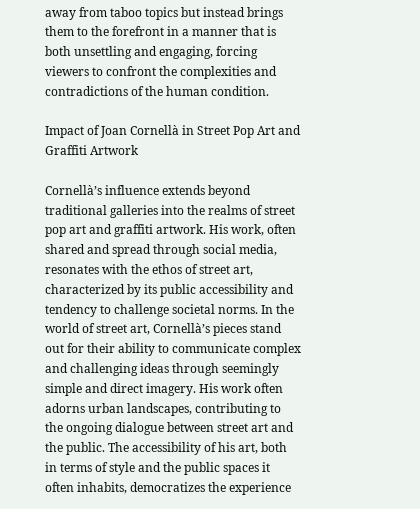away from taboo topics but instead brings them to the forefront in a manner that is both unsettling and engaging, forcing viewers to confront the complexities and contradictions of the human condition.

Impact of Joan Cornellà in Street Pop Art and Graffiti Artwork

Cornellà’s influence extends beyond traditional galleries into the realms of street pop art and graffiti artwork. His work, often shared and spread through social media, resonates with the ethos of street art, characterized by its public accessibility and tendency to challenge societal norms. In the world of street art, Cornellà’s pieces stand out for their ability to communicate complex and challenging ideas through seemingly simple and direct imagery. His work often adorns urban landscapes, contributing to the ongoing dialogue between street art and the public. The accessibility of his art, both in terms of style and the public spaces it often inhabits, democratizes the experience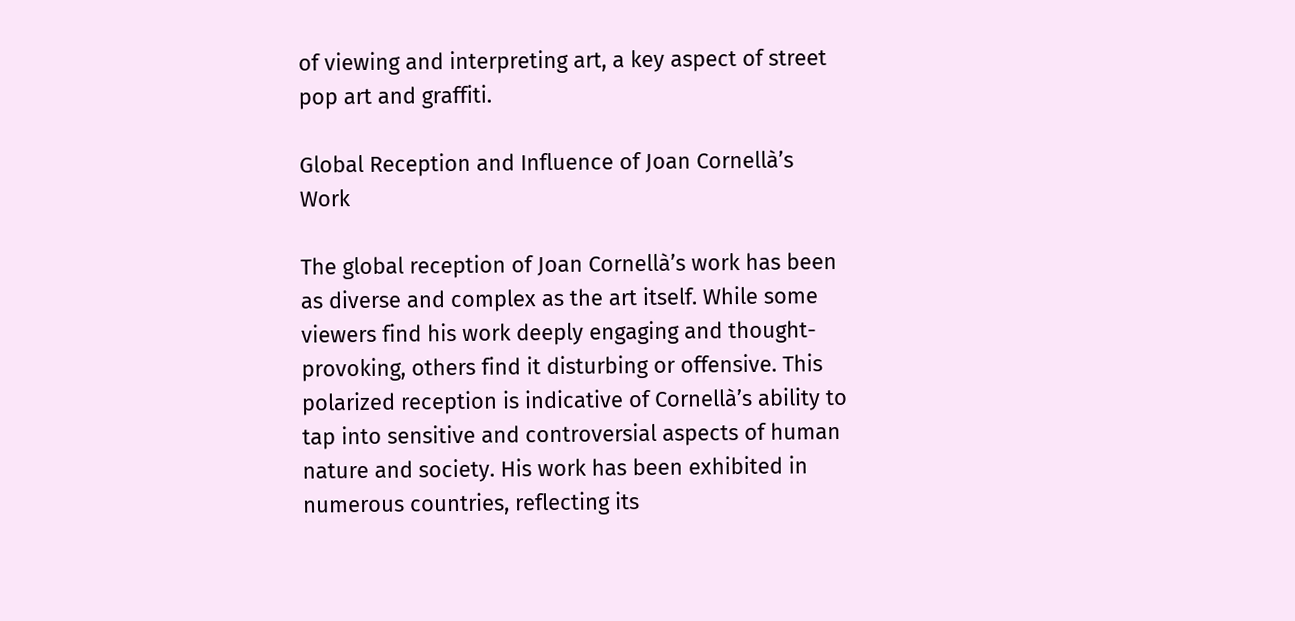of viewing and interpreting art, a key aspect of street pop art and graffiti.

Global Reception and Influence of Joan Cornellà’s Work

The global reception of Joan Cornellà’s work has been as diverse and complex as the art itself. While some viewers find his work deeply engaging and thought-provoking, others find it disturbing or offensive. This polarized reception is indicative of Cornellà’s ability to tap into sensitive and controversial aspects of human nature and society. His work has been exhibited in numerous countries, reflecting its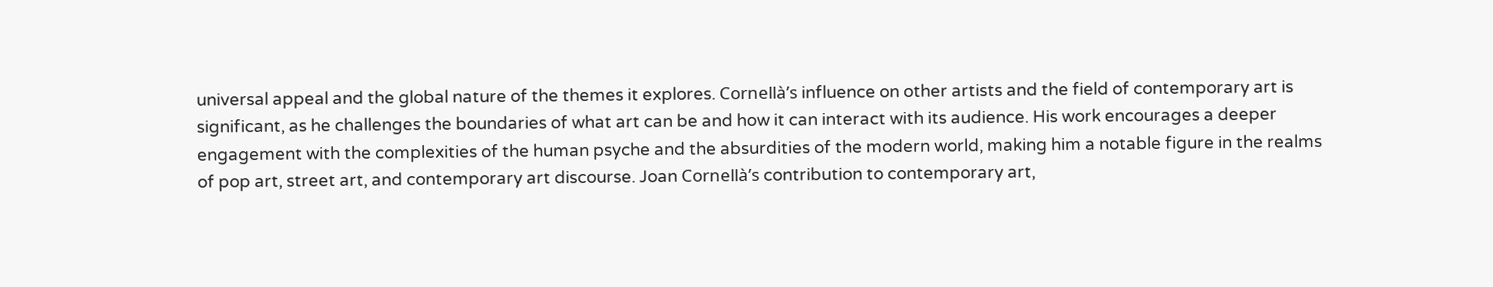universal appeal and the global nature of the themes it explores. Cornellà’s influence on other artists and the field of contemporary art is significant, as he challenges the boundaries of what art can be and how it can interact with its audience. His work encourages a deeper engagement with the complexities of the human psyche and the absurdities of the modern world, making him a notable figure in the realms of pop art, street art, and contemporary art discourse. Joan Cornellà’s contribution to contemporary art,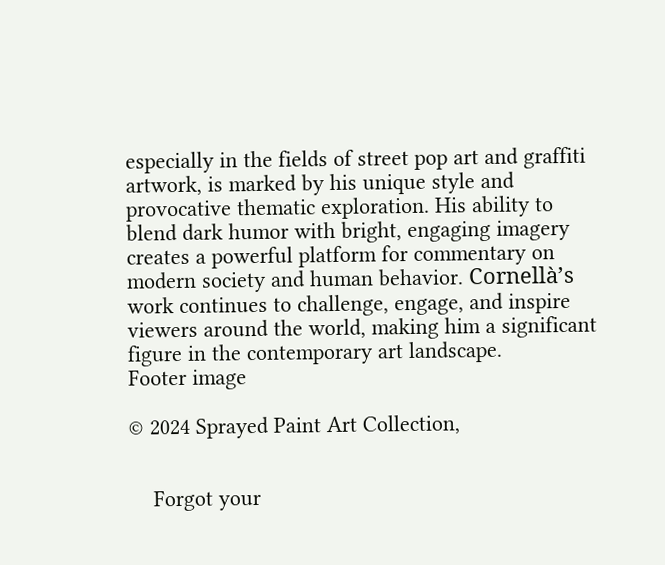especially in the fields of street pop art and graffiti artwork, is marked by his unique style and provocative thematic exploration. His ability to blend dark humor with bright, engaging imagery creates a powerful platform for commentary on modern society and human behavior. Cornellà’s work continues to challenge, engage, and inspire viewers around the world, making him a significant figure in the contemporary art landscape.
Footer image

© 2024 Sprayed Paint Art Collection,


    Forgot your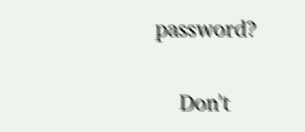password?

    Don't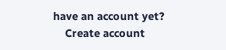have an account yet?
    Create account